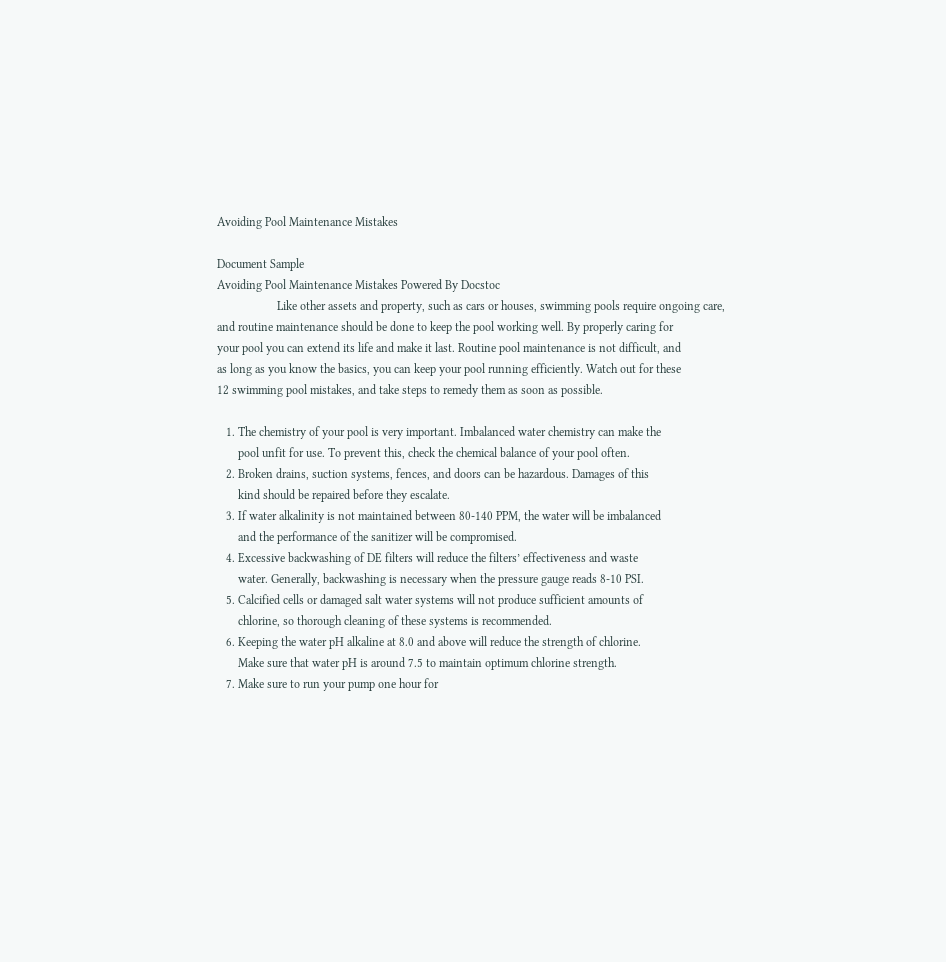Avoiding Pool Maintenance Mistakes

Document Sample
Avoiding Pool Maintenance Mistakes Powered By Docstoc
                    Like other assets and property, such as cars or houses, swimming pools require ongoing care,
and routine maintenance should be done to keep the pool working well. By properly caring for
your pool you can extend its life and make it last. Routine pool maintenance is not difficult, and
as long as you know the basics, you can keep your pool running efficiently. Watch out for these
12 swimming pool mistakes, and take steps to remedy them as soon as possible.

   1. The chemistry of your pool is very important. Imbalanced water chemistry can make the
       pool unfit for use. To prevent this, check the chemical balance of your pool often.
   2. Broken drains, suction systems, fences, and doors can be hazardous. Damages of this
       kind should be repaired before they escalate.
   3. If water alkalinity is not maintained between 80-140 PPM, the water will be imbalanced
       and the performance of the sanitizer will be compromised.
   4. Excessive backwashing of DE filters will reduce the filters’ effectiveness and waste
       water. Generally, backwashing is necessary when the pressure gauge reads 8-10 PSI.
   5. Calcified cells or damaged salt water systems will not produce sufficient amounts of
       chlorine, so thorough cleaning of these systems is recommended.
   6. Keeping the water pH alkaline at 8.0 and above will reduce the strength of chlorine.
       Make sure that water pH is around 7.5 to maintain optimum chlorine strength.
   7. Make sure to run your pump one hour for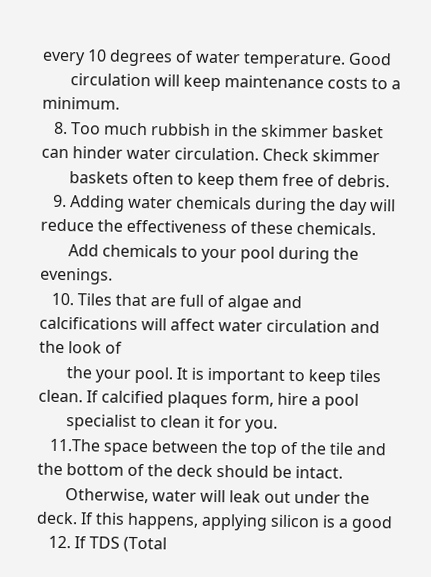every 10 degrees of water temperature. Good
       circulation will keep maintenance costs to a minimum.
   8. Too much rubbish in the skimmer basket can hinder water circulation. Check skimmer
       baskets often to keep them free of debris.
   9. Adding water chemicals during the day will reduce the effectiveness of these chemicals.
       Add chemicals to your pool during the evenings.
   10. Tiles that are full of algae and calcifications will affect water circulation and the look of
       the your pool. It is important to keep tiles clean. If calcified plaques form, hire a pool
       specialist to clean it for you.
   11.The space between the top of the tile and the bottom of the deck should be intact.
       Otherwise, water will leak out under the deck. If this happens, applying silicon is a good
   12. If TDS (Total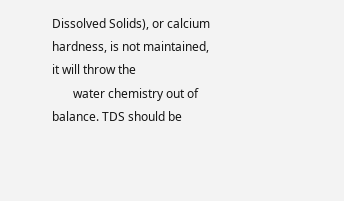Dissolved Solids), or calcium hardness, is not maintained, it will throw the
       water chemistry out of balance. TDS should be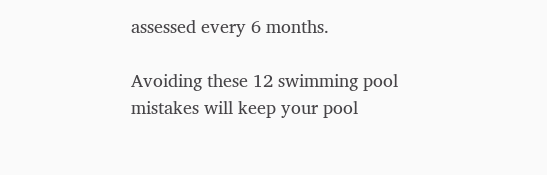assessed every 6 months.

Avoiding these 12 swimming pool mistakes will keep your pool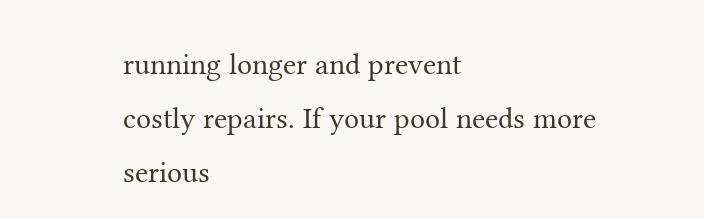running longer and prevent
costly repairs. If your pool needs more serious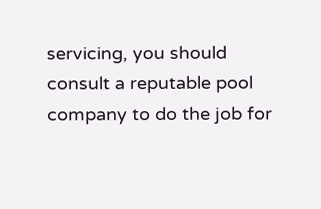servicing, you should consult a reputable pool
company to do the job for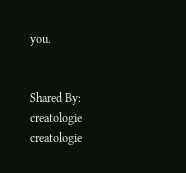you.


Shared By:
creatologie creatologie